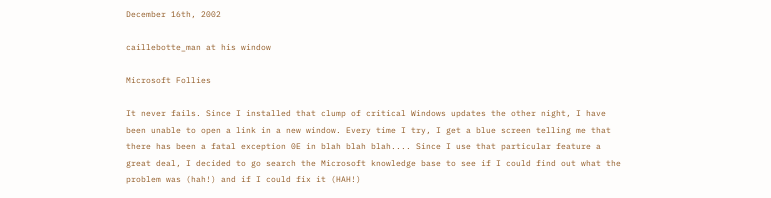December 16th, 2002

caillebotte_man at his window

Microsoft Follies

It never fails. Since I installed that clump of critical Windows updates the other night, I have been unable to open a link in a new window. Every time I try, I get a blue screen telling me that there has been a fatal exception 0E in blah blah blah.... Since I use that particular feature a great deal, I decided to go search the Microsoft knowledge base to see if I could find out what the problem was (hah!) and if I could fix it (HAH!)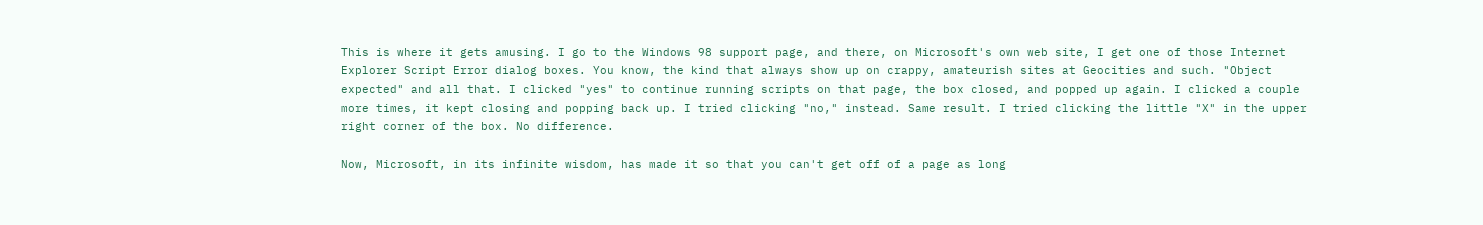This is where it gets amusing. I go to the Windows 98 support page, and there, on Microsoft's own web site, I get one of those Internet Explorer Script Error dialog boxes. You know, the kind that always show up on crappy, amateurish sites at Geocities and such. "Object expected" and all that. I clicked "yes" to continue running scripts on that page, the box closed, and popped up again. I clicked a couple more times, it kept closing and popping back up. I tried clicking "no," instead. Same result. I tried clicking the little "X" in the upper right corner of the box. No difference.

Now, Microsoft, in its infinite wisdom, has made it so that you can't get off of a page as long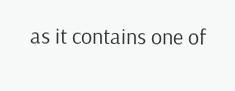as it contains one of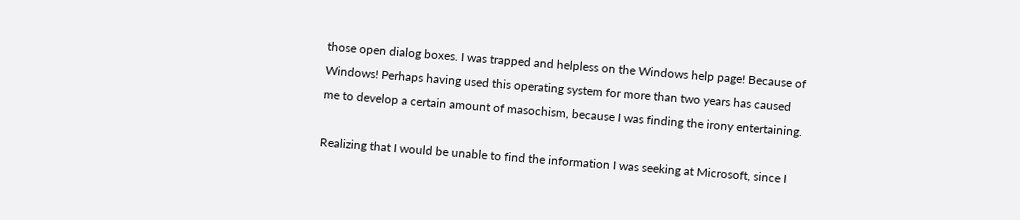those open dialog boxes. I was trapped and helpless on the Windows help page! Because of Windows! Perhaps having used this operating system for more than two years has caused me to develop a certain amount of masochism, because I was finding the irony entertaining.

Realizing that I would be unable to find the information I was seeking at Microsoft, since I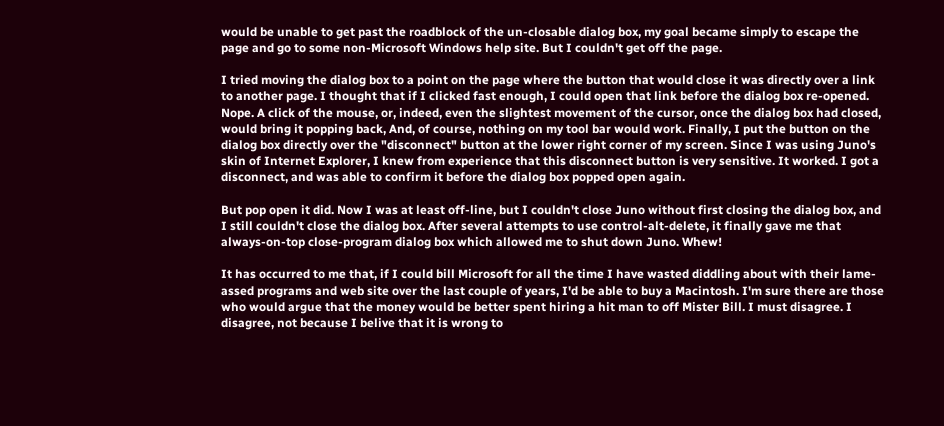would be unable to get past the roadblock of the un-closable dialog box, my goal became simply to escape the page and go to some non-Microsoft Windows help site. But I couldn't get off the page.

I tried moving the dialog box to a point on the page where the button that would close it was directly over a link to another page. I thought that if I clicked fast enough, I could open that link before the dialog box re-opened. Nope. A click of the mouse, or, indeed, even the slightest movement of the cursor, once the dialog box had closed, would bring it popping back, And, of course, nothing on my tool bar would work. Finally, I put the button on the dialog box directly over the "disconnect" button at the lower right corner of my screen. Since I was using Juno's skin of Internet Explorer, I knew from experience that this disconnect button is very sensitive. It worked. I got a disconnect, and was able to confirm it before the dialog box popped open again.

But pop open it did. Now I was at least off-line, but I couldn't close Juno without first closing the dialog box, and I still couldn't close the dialog box. After several attempts to use control-alt-delete, it finally gave me that always-on-top close-program dialog box which allowed me to shut down Juno. Whew!

It has occurred to me that, if I could bill Microsoft for all the time I have wasted diddling about with their lame-assed programs and web site over the last couple of years, I'd be able to buy a Macintosh. I'm sure there are those who would argue that the money would be better spent hiring a hit man to off Mister Bill. I must disagree. I disagree, not because I belive that it is wrong to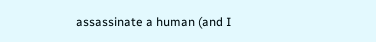assassinate a human (and I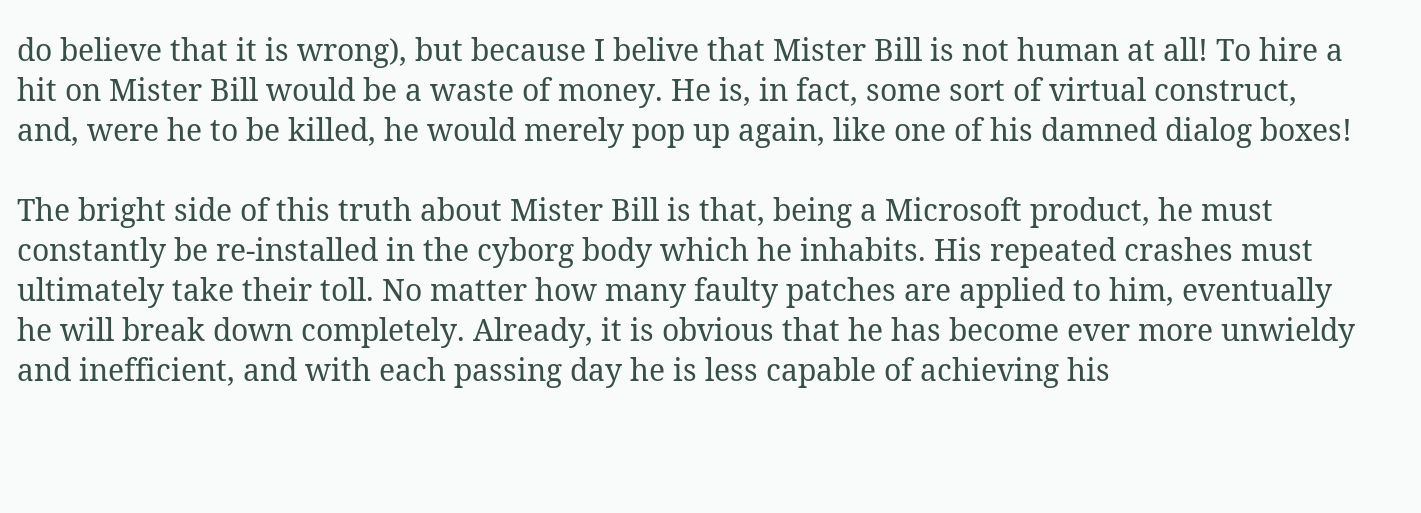do believe that it is wrong), but because I belive that Mister Bill is not human at all! To hire a hit on Mister Bill would be a waste of money. He is, in fact, some sort of virtual construct, and, were he to be killed, he would merely pop up again, like one of his damned dialog boxes!

The bright side of this truth about Mister Bill is that, being a Microsoft product, he must constantly be re-installed in the cyborg body which he inhabits. His repeated crashes must ultimately take their toll. No matter how many faulty patches are applied to him, eventually he will break down completely. Already, it is obvious that he has become ever more unwieldy and inefficient, and with each passing day he is less capable of achieving his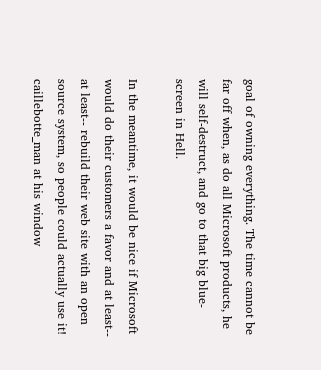goal of owning everything. The time cannot be far off when, as do all Microsoft products, he will self-destruct, and go to that big blue-screen in Hell.

In the meantime, it would be nice if Microsoft would do their customers a favor and at least-- at least-- rebuild their web site with an open source system, so people could actually use it!
caillebotte_man at his window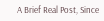A Brief Real Post, Since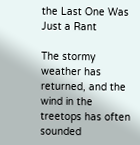the Last One Was Just a Rant

The stormy weather has returned, and the wind in the treetops has often sounded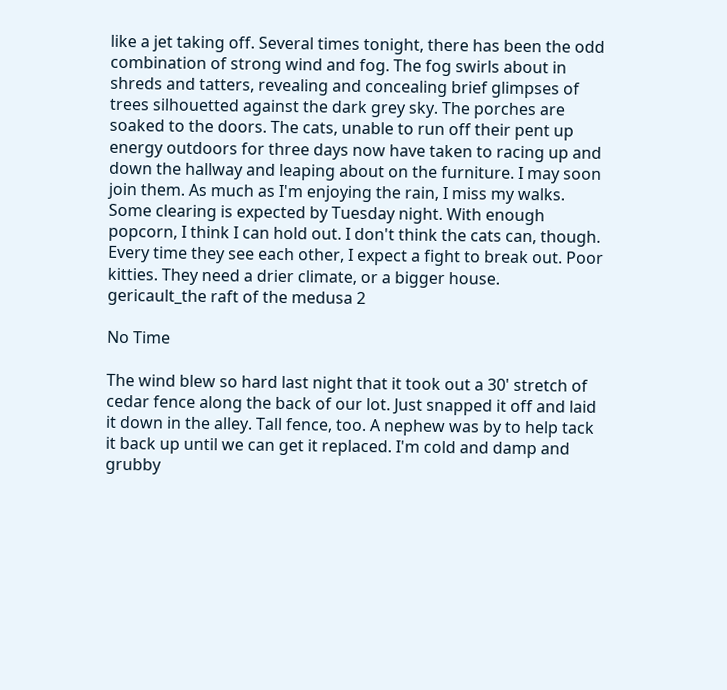like a jet taking off. Several times tonight, there has been the odd combination of strong wind and fog. The fog swirls about in shreds and tatters, revealing and concealing brief glimpses of trees silhouetted against the dark grey sky. The porches are soaked to the doors. The cats, unable to run off their pent up energy outdoors for three days now have taken to racing up and down the hallway and leaping about on the furniture. I may soon join them. As much as I'm enjoying the rain, I miss my walks. Some clearing is expected by Tuesday night. With enough popcorn, I think I can hold out. I don't think the cats can, though. Every time they see each other, I expect a fight to break out. Poor kitties. They need a drier climate, or a bigger house.
gericault_the raft of the medusa 2

No Time

The wind blew so hard last night that it took out a 30' stretch of cedar fence along the back of our lot. Just snapped it off and laid it down in the alley. Tall fence, too. A nephew was by to help tack it back up until we can get it replaced. I'm cold and damp and grubby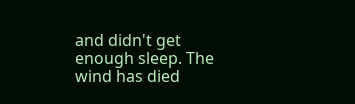and didn't get enough sleep. The wind has died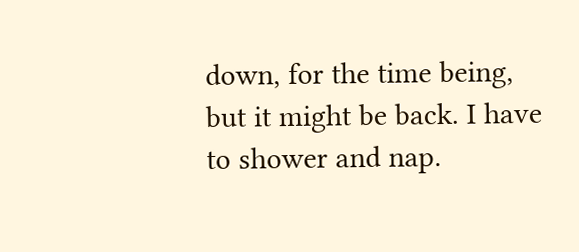down, for the time being, but it might be back. I have to shower and nap.